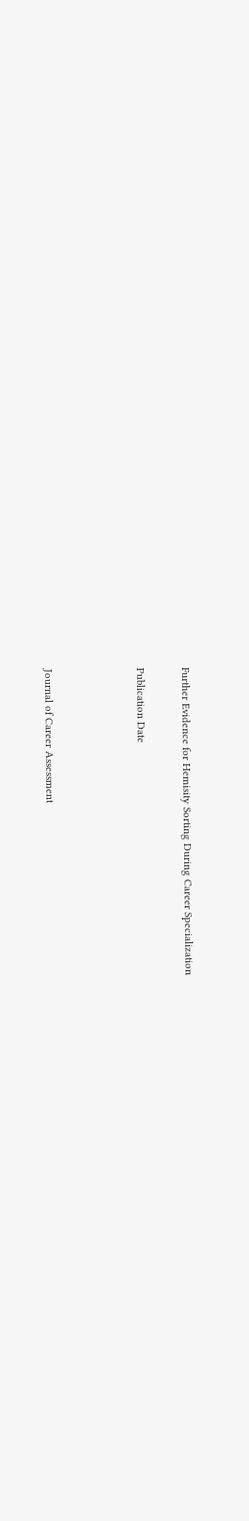Further Evidence for Hemisity Sorting During Career Specialization

Publication Date



Journal of Career Assessment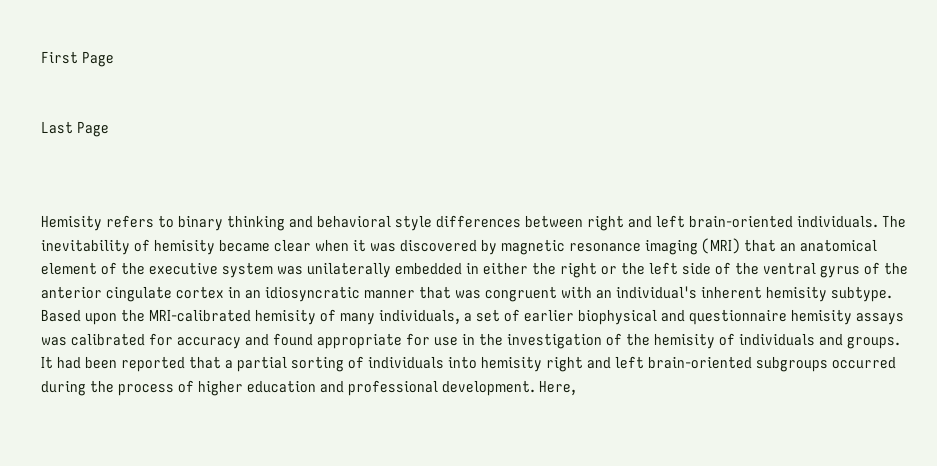First Page


Last Page



Hemisity refers to binary thinking and behavioral style differences between right and left brain-oriented individuals. The inevitability of hemisity became clear when it was discovered by magnetic resonance imaging (MRI) that an anatomical element of the executive system was unilaterally embedded in either the right or the left side of the ventral gyrus of the anterior cingulate cortex in an idiosyncratic manner that was congruent with an individual's inherent hemisity subtype. Based upon the MRI-calibrated hemisity of many individuals, a set of earlier biophysical and questionnaire hemisity assays was calibrated for accuracy and found appropriate for use in the investigation of the hemisity of individuals and groups. It had been reported that a partial sorting of individuals into hemisity right and left brain-oriented subgroups occurred during the process of higher education and professional development. Here,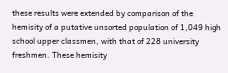these results were extended by comparison of the hemisity of a putative unsorted population of 1,049 high school upper classmen, with that of 228 university freshmen. These hemisity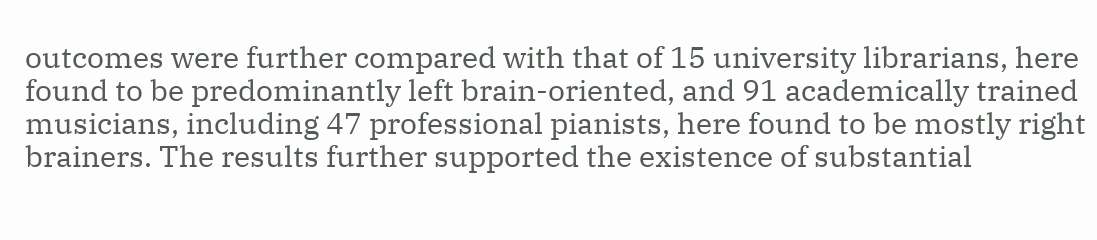outcomes were further compared with that of 15 university librarians, here found to be predominantly left brain-oriented, and 91 academically trained musicians, including 47 professional pianists, here found to be mostly right brainers. The results further supported the existence of substantial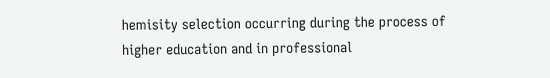hemisity selection occurring during the process of higher education and in professional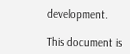development.

This document is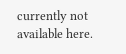currently not available here.